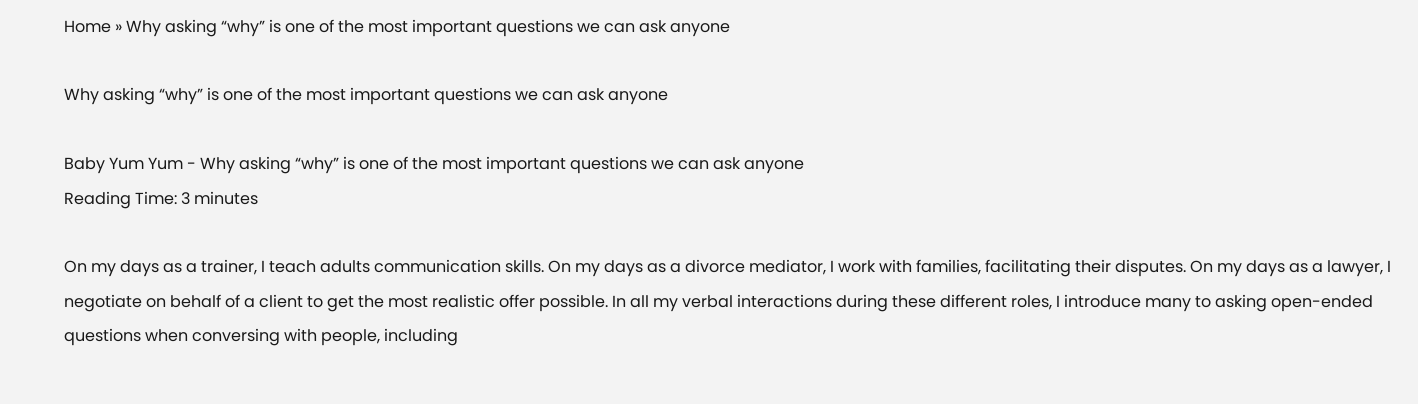Home » Why asking “why” is one of the most important questions we can ask anyone

Why asking “why” is one of the most important questions we can ask anyone

Baby Yum Yum - Why asking “why” is one of the most important questions we can ask anyone
Reading Time: 3 minutes

On my days as a trainer, I teach adults communication skills. On my days as a divorce mediator, I work with families, facilitating their disputes. On my days as a lawyer, I negotiate on behalf of a client to get the most realistic offer possible. In all my verbal interactions during these different roles, I introduce many to asking open-ended questions when conversing with people, including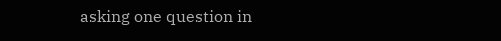asking one question in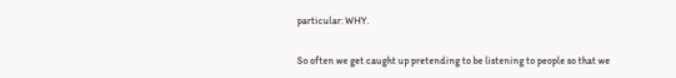particular: WHY.

So often we get caught up pretending to be listening to people so that we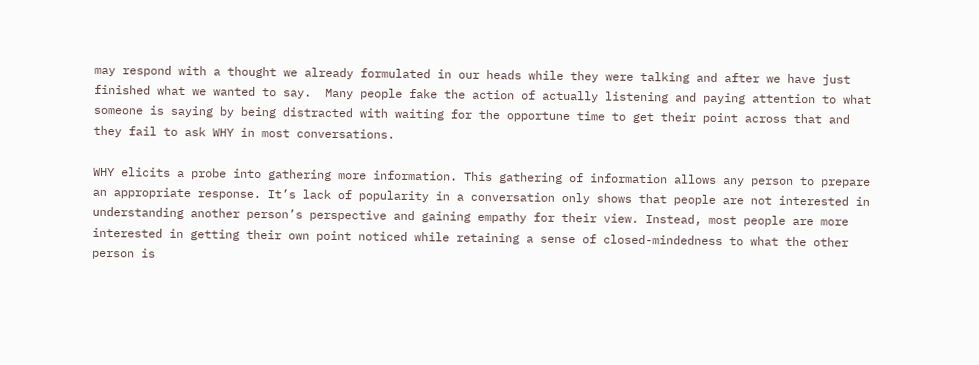may respond with a thought we already formulated in our heads while they were talking and after we have just finished what we wanted to say.  Many people fake the action of actually listening and paying attention to what someone is saying by being distracted with waiting for the opportune time to get their point across that and they fail to ask WHY in most conversations.

WHY elicits a probe into gathering more information. This gathering of information allows any person to prepare an appropriate response. It’s lack of popularity in a conversation only shows that people are not interested in understanding another person’s perspective and gaining empathy for their view. Instead, most people are more interested in getting their own point noticed while retaining a sense of closed-mindedness to what the other person is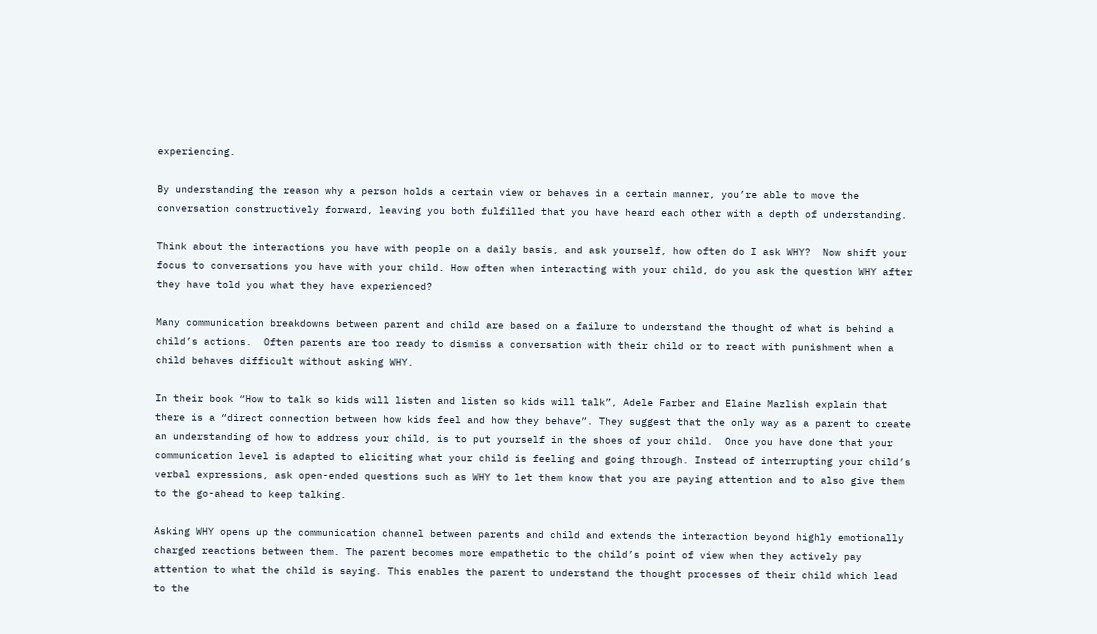experiencing.

By understanding the reason why a person holds a certain view or behaves in a certain manner, you’re able to move the conversation constructively forward, leaving you both fulfilled that you have heard each other with a depth of understanding.

Think about the interactions you have with people on a daily basis, and ask yourself, how often do I ask WHY?  Now shift your focus to conversations you have with your child. How often when interacting with your child, do you ask the question WHY after they have told you what they have experienced?

Many communication breakdowns between parent and child are based on a failure to understand the thought of what is behind a child’s actions.  Often parents are too ready to dismiss a conversation with their child or to react with punishment when a child behaves difficult without asking WHY.

In their book “How to talk so kids will listen and listen so kids will talk”, Adele Farber and Elaine Mazlish explain that there is a “direct connection between how kids feel and how they behave”. They suggest that the only way as a parent to create an understanding of how to address your child, is to put yourself in the shoes of your child.  Once you have done that your communication level is adapted to eliciting what your child is feeling and going through. Instead of interrupting your child’s verbal expressions, ask open-ended questions such as WHY to let them know that you are paying attention and to also give them to the go-ahead to keep talking.

Asking WHY opens up the communication channel between parents and child and extends the interaction beyond highly emotionally charged reactions between them. The parent becomes more empathetic to the child’s point of view when they actively pay attention to what the child is saying. This enables the parent to understand the thought processes of their child which lead to the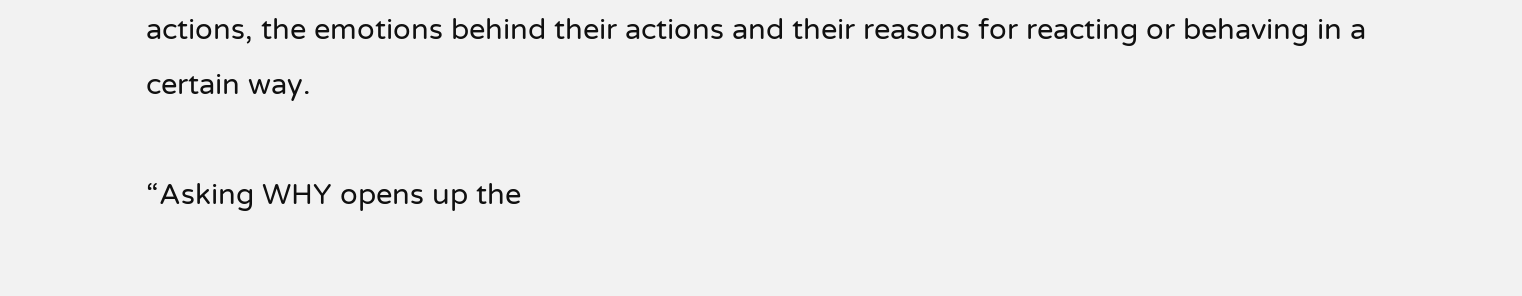actions, the emotions behind their actions and their reasons for reacting or behaving in a certain way.

“Asking WHY opens up the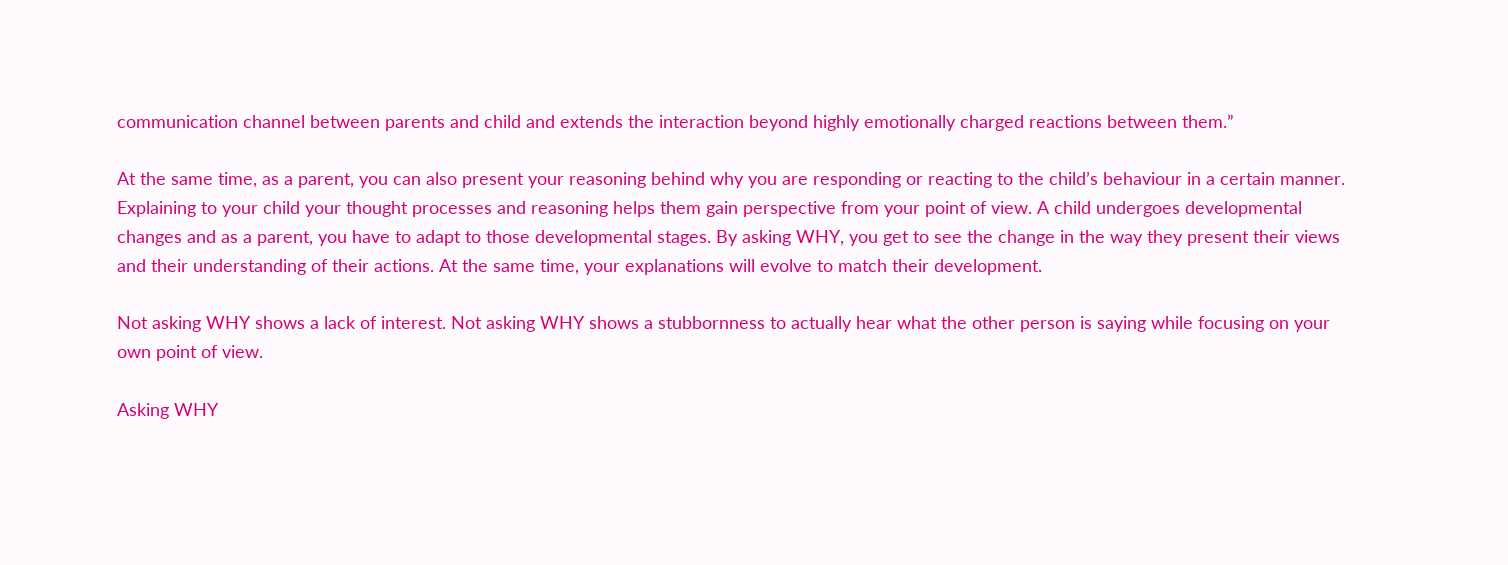communication channel between parents and child and extends the interaction beyond highly emotionally charged reactions between them.”

At the same time, as a parent, you can also present your reasoning behind why you are responding or reacting to the child’s behaviour in a certain manner. Explaining to your child your thought processes and reasoning helps them gain perspective from your point of view. A child undergoes developmental changes and as a parent, you have to adapt to those developmental stages. By asking WHY, you get to see the change in the way they present their views and their understanding of their actions. At the same time, your explanations will evolve to match their development.

Not asking WHY shows a lack of interest. Not asking WHY shows a stubbornness to actually hear what the other person is saying while focusing on your own point of view.

Asking WHY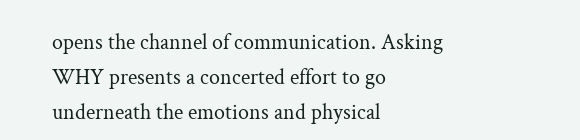opens the channel of communication. Asking WHY presents a concerted effort to go underneath the emotions and physical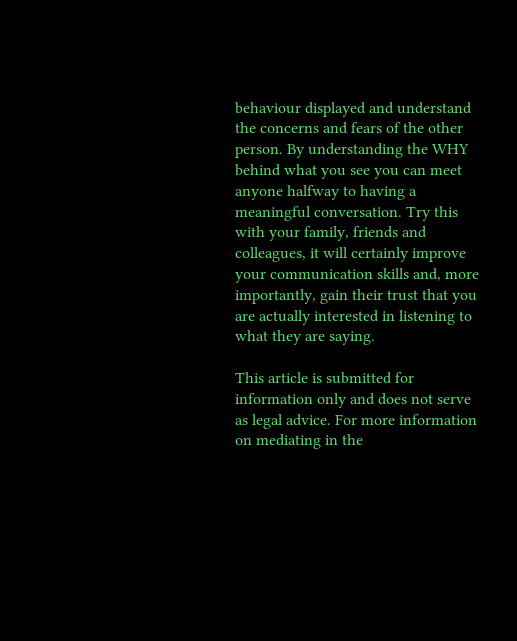behaviour displayed and understand the concerns and fears of the other person. By understanding the WHY behind what you see you can meet anyone halfway to having a meaningful conversation. Try this with your family, friends and colleagues, it will certainly improve your communication skills and, more importantly, gain their trust that you are actually interested in listening to what they are saying.

This article is submitted for information only and does not serve as legal advice. For more information on mediating in the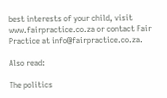best interests of your child, visit www.fairpractice.co.za or contact Fair Practice at info@fairpractice.co.za.

Also read:

The politics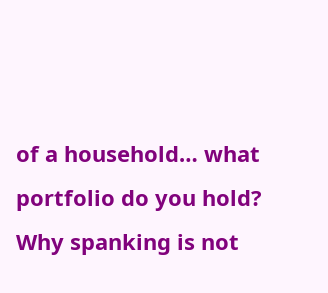of a household… what portfolio do you hold?
Why spanking is not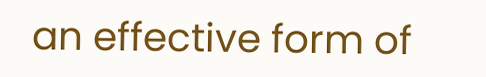an effective form of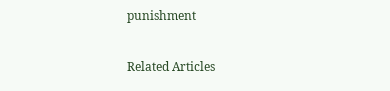punishment

Related Articles